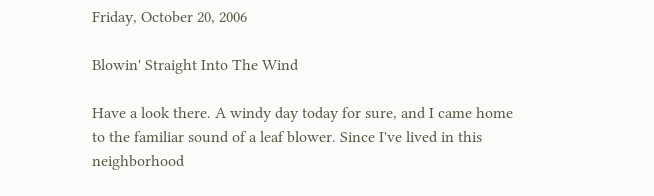Friday, October 20, 2006

Blowin' Straight Into The Wind

Have a look there. A windy day today for sure, and I came home to the familiar sound of a leaf blower. Since I've lived in this neighborhood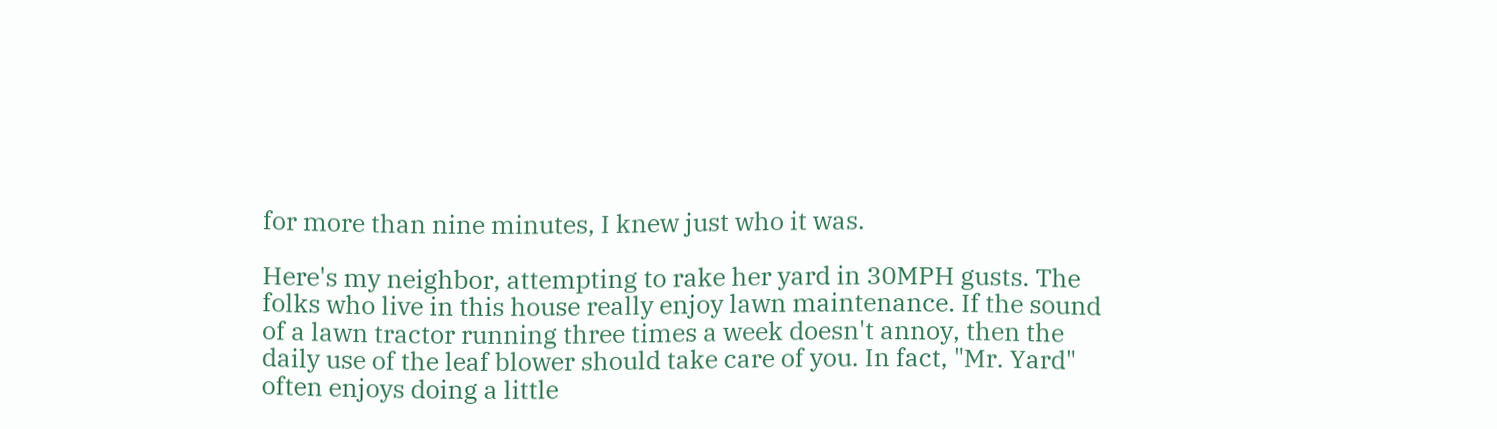for more than nine minutes, I knew just who it was.

Here's my neighbor, attempting to rake her yard in 30MPH gusts. The folks who live in this house really enjoy lawn maintenance. If the sound of a lawn tractor running three times a week doesn't annoy, then the daily use of the leaf blower should take care of you. In fact, "Mr. Yard" often enjoys doing a little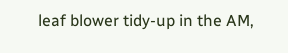leaf blower tidy-up in the AM,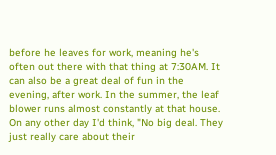before he leaves for work, meaning he's often out there with that thing at 7:30AM. It can also be a great deal of fun in the evening, after work. In the summer, the leaf blower runs almost constantly at that house. On any other day I'd think, "No big deal. They just really care about their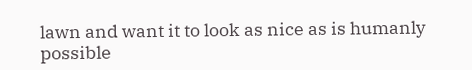lawn and want it to look as nice as is humanly possible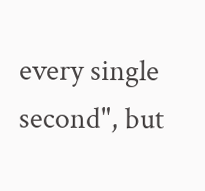every single second", but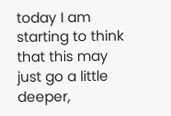today I am starting to think that this may just go a little deeper,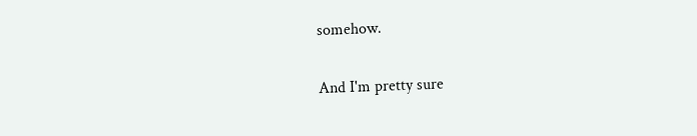somehow.

And I'm pretty sure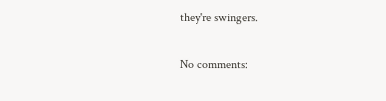they're swingers.

No comments: